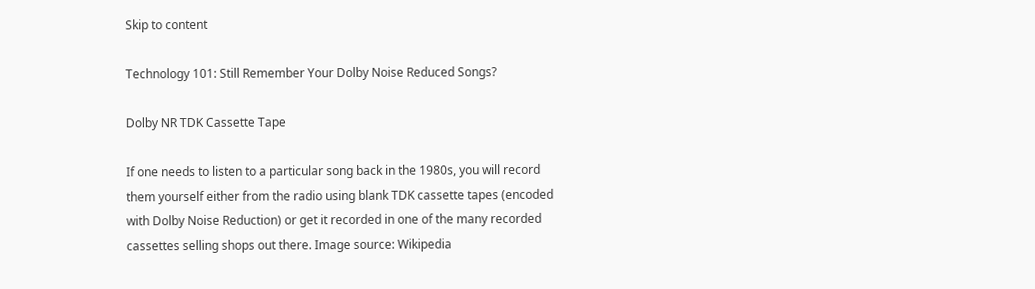Skip to content

Technology 101: Still Remember Your Dolby Noise Reduced Songs?

Dolby NR TDK Cassette Tape

If one needs to listen to a particular song back in the 1980s, you will record them yourself either from the radio using blank TDK cassette tapes (encoded with Dolby Noise Reduction) or get it recorded in one of the many recorded cassettes selling shops out there. Image source: Wikipedia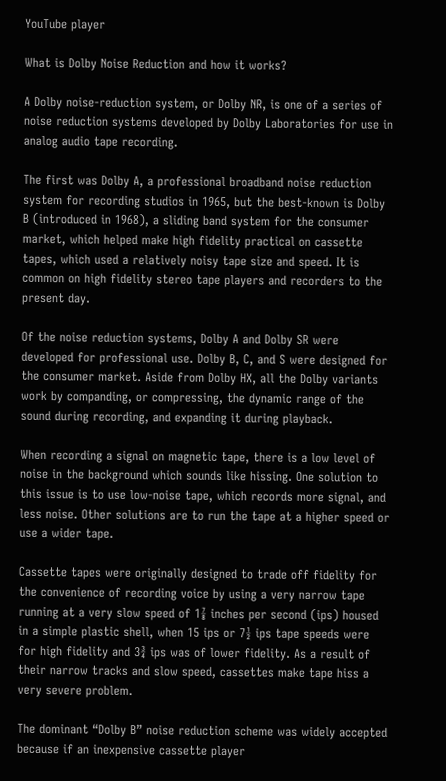YouTube player

What is Dolby Noise Reduction and how it works?

A Dolby noise-reduction system, or Dolby NR, is one of a series of noise reduction systems developed by Dolby Laboratories for use in analog audio tape recording.

The first was Dolby A, a professional broadband noise reduction system for recording studios in 1965, but the best-known is Dolby B (introduced in 1968), a sliding band system for the consumer market, which helped make high fidelity practical on cassette tapes, which used a relatively noisy tape size and speed. It is common on high fidelity stereo tape players and recorders to the present day.

Of the noise reduction systems, Dolby A and Dolby SR were developed for professional use. Dolby B, C, and S were designed for the consumer market. Aside from Dolby HX, all the Dolby variants work by companding, or compressing, the dynamic range of the sound during recording, and expanding it during playback.

When recording a signal on magnetic tape, there is a low level of noise in the background which sounds like hissing. One solution to this issue is to use low-noise tape, which records more signal, and less noise. Other solutions are to run the tape at a higher speed or use a wider tape.

Cassette tapes were originally designed to trade off fidelity for the convenience of recording voice by using a very narrow tape running at a very slow speed of 1⅞ inches per second (ips) housed in a simple plastic shell, when 15 ips or 7½ ips tape speeds were for high fidelity and 3¾ ips was of lower fidelity. As a result of their narrow tracks and slow speed, cassettes make tape hiss a very severe problem.

The dominant “Dolby B” noise reduction scheme was widely accepted because if an inexpensive cassette player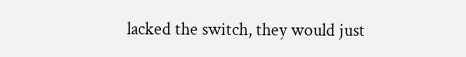lacked the switch, they would just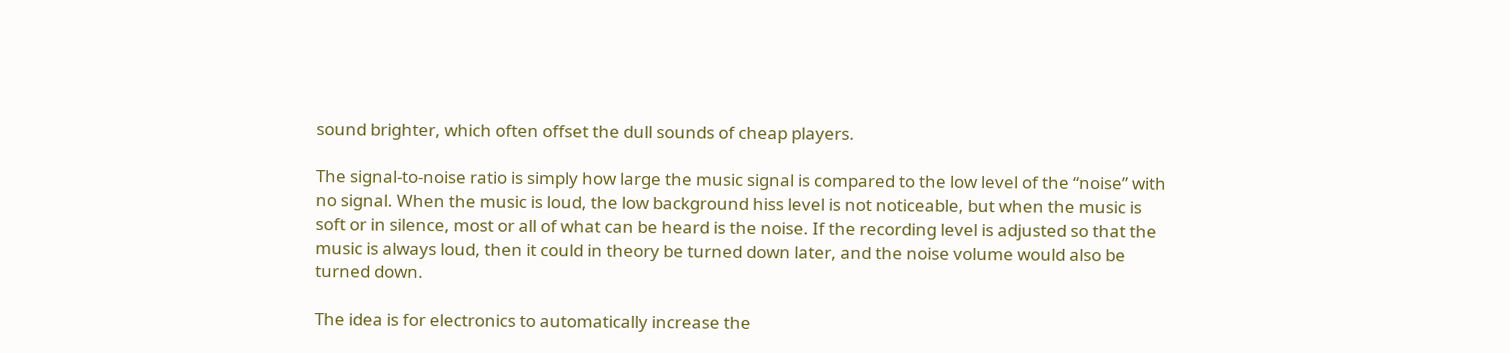sound brighter, which often offset the dull sounds of cheap players.

The signal-to-noise ratio is simply how large the music signal is compared to the low level of the “noise” with no signal. When the music is loud, the low background hiss level is not noticeable, but when the music is soft or in silence, most or all of what can be heard is the noise. If the recording level is adjusted so that the music is always loud, then it could in theory be turned down later, and the noise volume would also be turned down.

The idea is for electronics to automatically increase the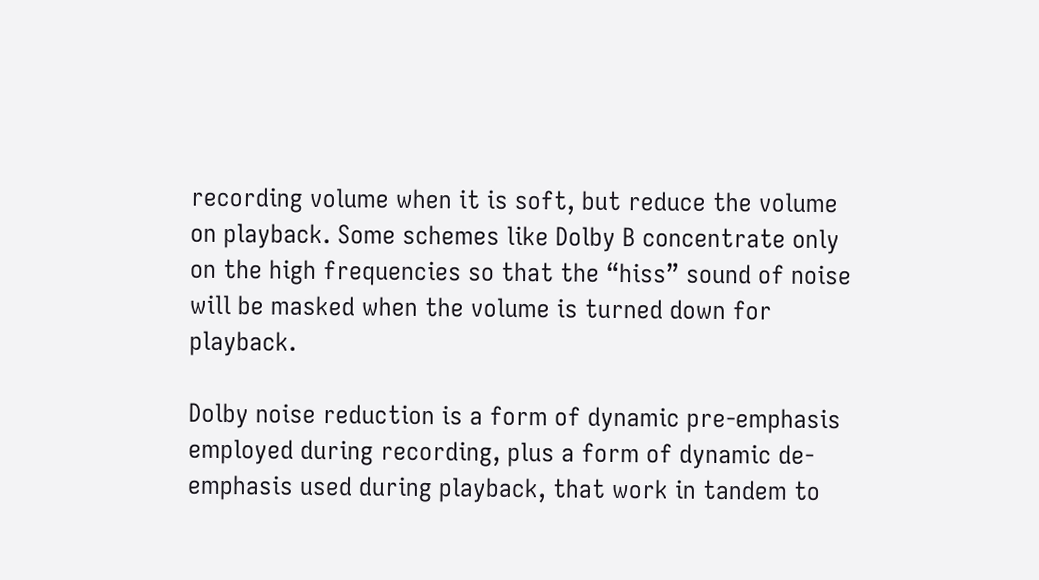recording volume when it is soft, but reduce the volume on playback. Some schemes like Dolby B concentrate only on the high frequencies so that the “hiss” sound of noise will be masked when the volume is turned down for playback.

Dolby noise reduction is a form of dynamic pre-emphasis employed during recording, plus a form of dynamic de-emphasis used during playback, that work in tandem to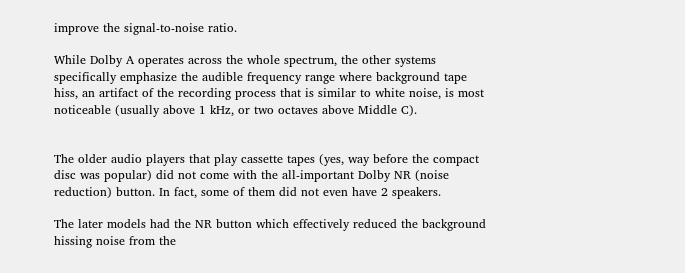improve the signal-to-noise ratio.

While Dolby A operates across the whole spectrum, the other systems specifically emphasize the audible frequency range where background tape hiss, an artifact of the recording process that is similar to white noise, is most noticeable (usually above 1 kHz, or two octaves above Middle C).


The older audio players that play cassette tapes (yes, way before the compact disc was popular) did not come with the all-important Dolby NR (noise reduction) button. In fact, some of them did not even have 2 speakers.

The later models had the NR button which effectively reduced the background hissing noise from the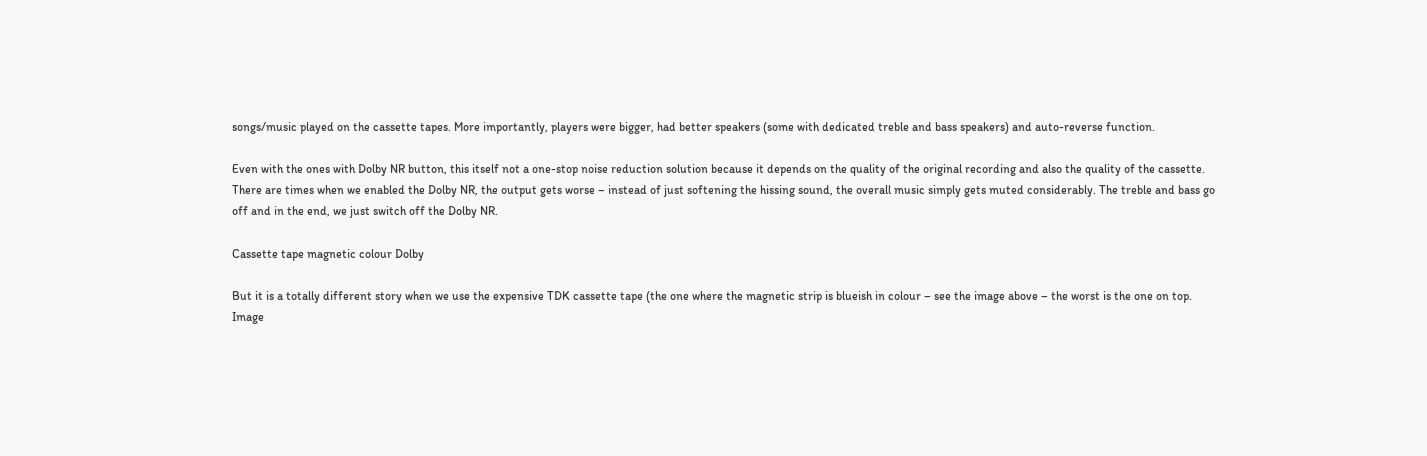songs/music played on the cassette tapes. More importantly, players were bigger, had better speakers (some with dedicated treble and bass speakers) and auto-reverse function.

Even with the ones with Dolby NR button, this itself not a one-stop noise reduction solution because it depends on the quality of the original recording and also the quality of the cassette. There are times when we enabled the Dolby NR, the output gets worse – instead of just softening the hissing sound, the overall music simply gets muted considerably. The treble and bass go off and in the end, we just switch off the Dolby NR.

Cassette tape magnetic colour Dolby

But it is a totally different story when we use the expensive TDK cassette tape (the one where the magnetic strip is blueish in colour – see the image above – the worst is the one on top. Image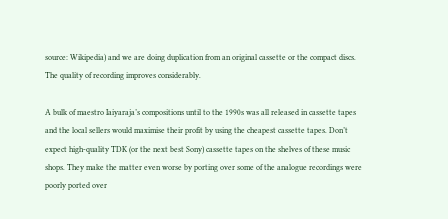source: Wikipedia) and we are doing duplication from an original cassette or the compact discs. The quality of recording improves considerably.

A bulk of maestro Iaiyaraja’s compositions until to the 1990s was all released in cassette tapes and the local sellers would maximise their profit by using the cheapest cassette tapes. Don’t expect high-quality TDK (or the next best Sony) cassette tapes on the shelves of these music shops. They make the matter even worse by porting over some of the analogue recordings were poorly ported over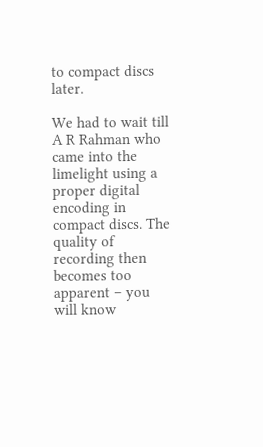to compact discs later.

We had to wait till A R Rahman who came into the limelight using a proper digital encoding in compact discs. The quality of recording then becomes too apparent – you will know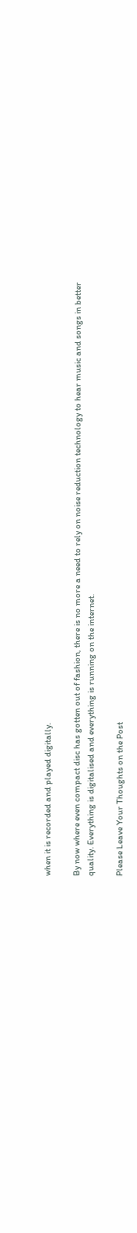when it is recorded and played digitally.

By now where even compact disc has gotten out of fashion, there is no more a need to rely on noise reduction technology to hear music and songs in better quality. Everything is digitalised and everything is running on the internet.

Please Leave Your Thoughts on the Post